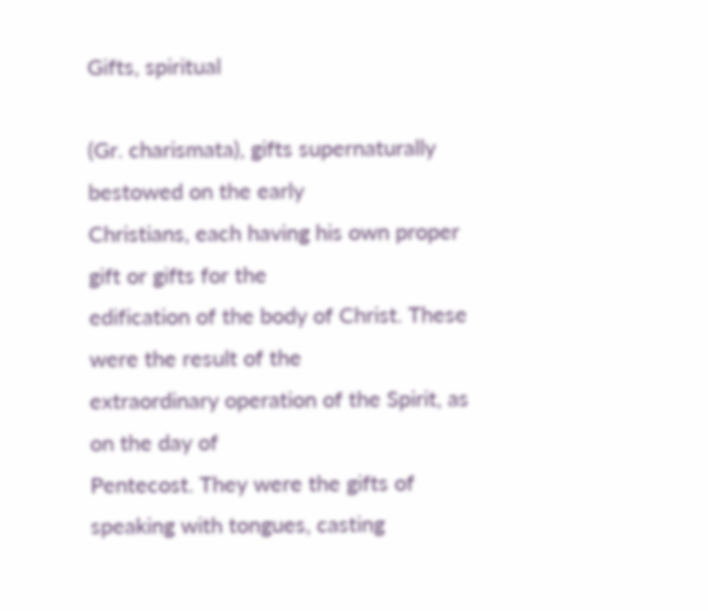Gifts, spiritual

(Gr. charismata), gifts supernaturally bestowed on the early
Christians, each having his own proper gift or gifts for the
edification of the body of Christ. These were the result of the
extraordinary operation of the Spirit, as on the day of
Pentecost. They were the gifts of speaking with tongues, casting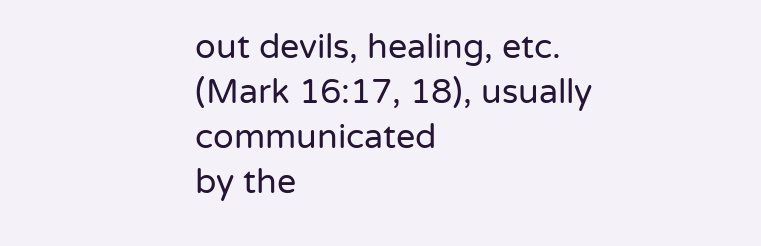out devils, healing, etc. (Mark 16:17, 18), usually communicated
by the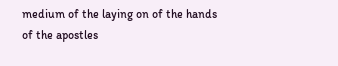medium of the laying on of the hands of the apostles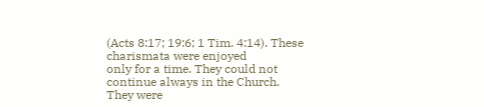(Acts 8:17; 19:6; 1 Tim. 4:14). These charismata were enjoyed
only for a time. They could not continue always in the Church.
They were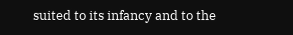suited to its infancy and to the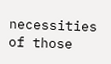necessities of those